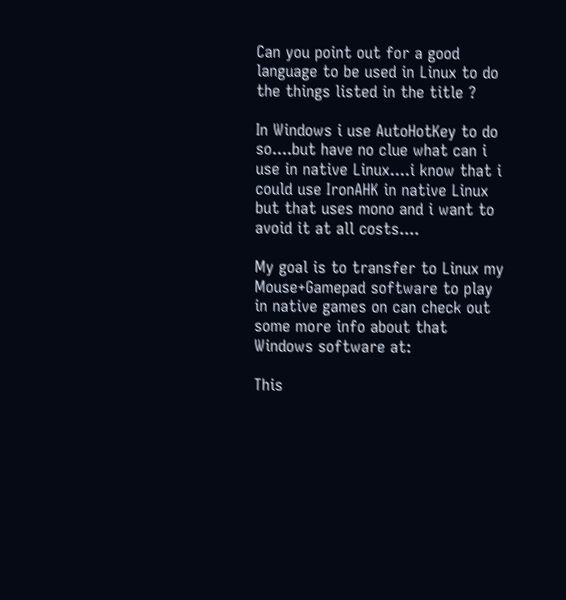Can you point out for a good language to be used in Linux to do the things listed in the title ?

In Windows i use AutoHotKey to do so....but have no clue what can i use in native Linux....i know that i could use IronAHK in native Linux but that uses mono and i want to avoid it at all costs....

My goal is to transfer to Linux my Mouse+Gamepad software to play in native games on can check out some more info about that Windows software at:

This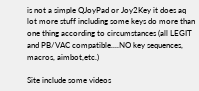is not a simple QJoyPad or Joy2Key it does aq lot more stuff including some keys do more than one thing according to circumstances (all LEGIT and PB/VAC compatible....NO key sequences, macros, aimbot,etc.)

Site include some videos